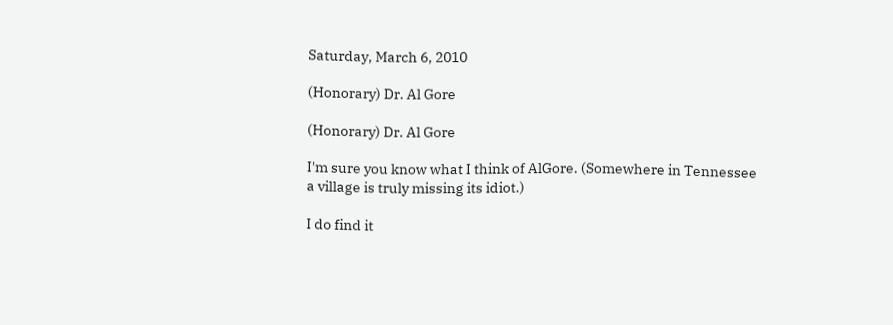Saturday, March 6, 2010

(Honorary) Dr. Al Gore

(Honorary) Dr. Al Gore

I'm sure you know what I think of AlGore. (Somewhere in Tennessee a village is truly missing its idiot.)

I do find it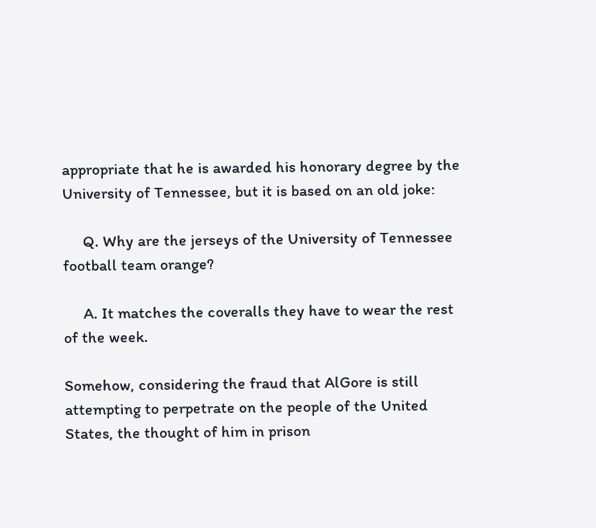appropriate that he is awarded his honorary degree by the University of Tennessee, but it is based on an old joke:

     Q. Why are the jerseys of the University of Tennessee football team orange?

     A. It matches the coveralls they have to wear the rest of the week.

Somehow, considering the fraud that AlGore is still attempting to perpetrate on the people of the United States, the thought of him in prison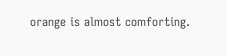orange is almost comforting.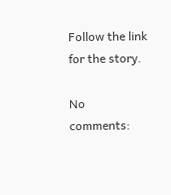Follow the link for the story.

No comments: